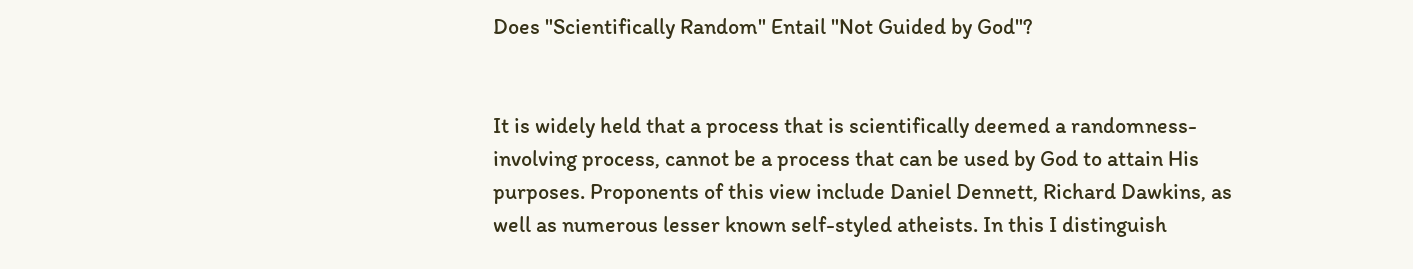Does "Scientifically Random" Entail "Not Guided by God"?


It is widely held that a process that is scientifically deemed a randomness-involving process, cannot be a process that can be used by God to attain His purposes. Proponents of this view include Daniel Dennett, Richard Dawkins, as well as numerous lesser known self-styled atheists. In this I distinguish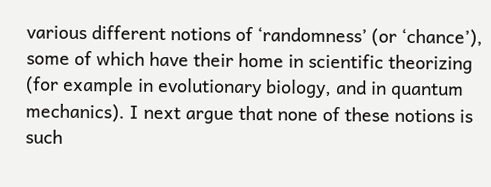various different notions of ‘randomness’ (or ‘chance’), some of which have their home in scientific theorizing (for example in evolutionary biology, and in quantum mechanics). I next argue that none of these notions is such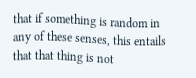that if something is random in any of these senses, this entails that that thing is not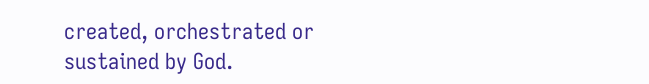created, orchestrated or sustained by God.